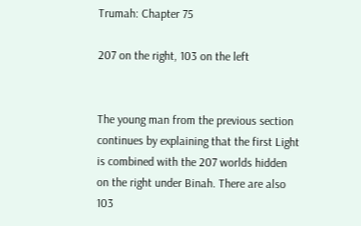Trumah: Chapter 75

207 on the right, 103 on the left


The young man from the previous section continues by explaining that the first Light is combined with the 207 worlds hidden on the right under Binah. There are also 103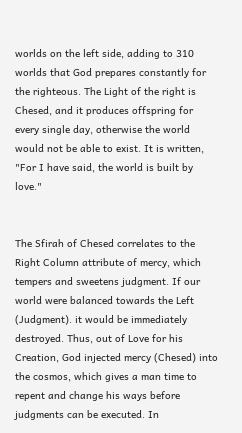worlds on the left side, adding to 310 worlds that God prepares constantly for the righteous. The Light of the right is Chesed, and it produces offspring for every single day, otherwise the world would not be able to exist. It is written, "For I have said, the world is built by love."


The Sfirah of Chesed correlates to the Right Column attribute of mercy, which tempers and sweetens judgment. If our world were balanced towards the Left (Judgment). it would be immediately destroyed. Thus, out of Love for his Creation, God injected mercy (Chesed) into the cosmos, which gives a man time to repent and change his ways before judgments can be executed. In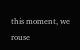this moment, we rouse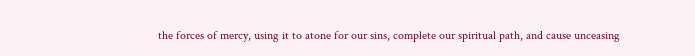the forces of mercy, using it to atone for our sins, complete our spiritual path, and cause unceasing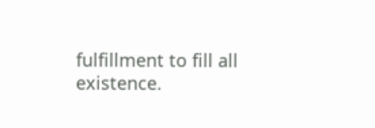fulfillment to fill all existence.